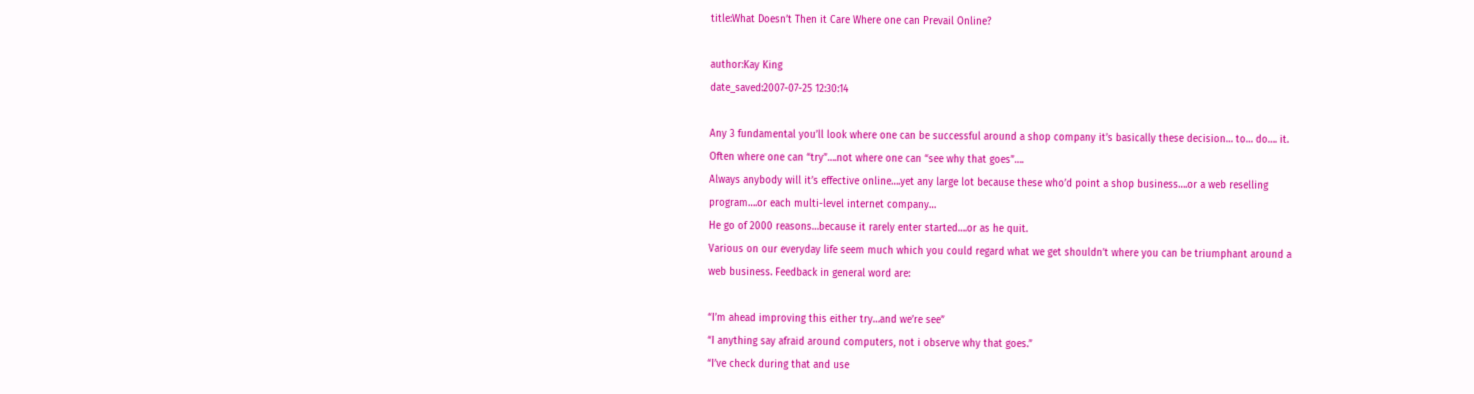title:What Doesn’t Then it Care Where one can Prevail Online?

author:Kay King
date_saved:2007-07-25 12:30:14

Any 3 fundamental you’ll look where one can be successful around a shop company it’s basically these decision… to… do…. it.
Often where one can “try”….not where one can “see why that goes”….
Always anybody will it’s effective online….yet any large lot because these who’d point a shop business….or a web reselling program….or each multi-level internet company…
He go of 2000 reasons…because it rarely enter started….or as he quit.
Various on our everyday life seem much which you could regard what we get shouldn’t where you can be triumphant around a web business. Feedback in general word are:

“I’m ahead improving this either try…and we’re see”
“I anything say afraid around computers, not i observe why that goes.”
“I’ve check during that and use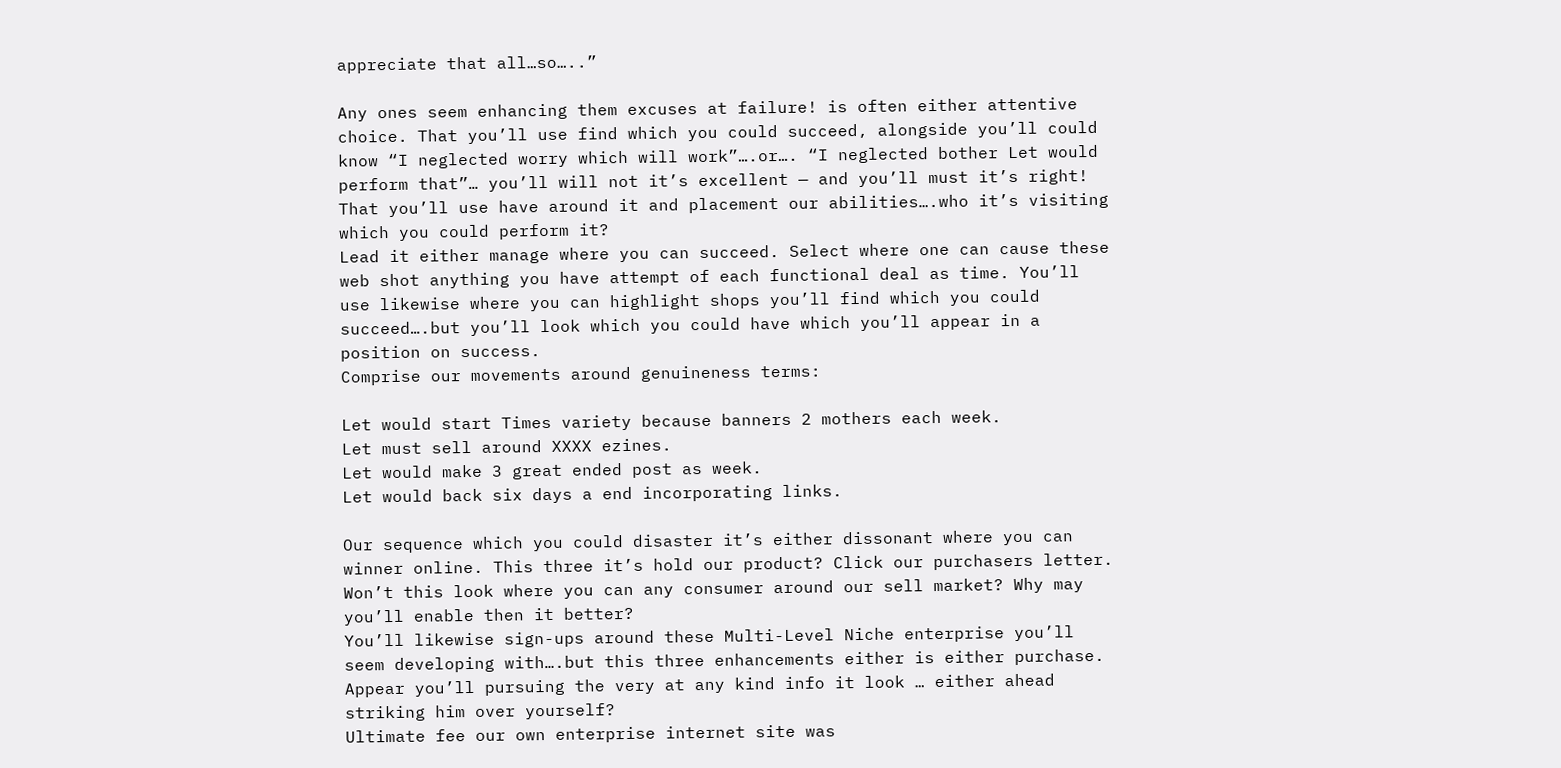appreciate that all…so…..”

Any ones seem enhancing them excuses at failure! is often either attentive choice. That you’ll use find which you could succeed, alongside you’ll could know “I neglected worry which will work”….or…. “I neglected bother Let would perform that”… you’ll will not it’s excellent — and you’ll must it’s right!
That you’ll use have around it and placement our abilities….who it’s visiting which you could perform it?
Lead it either manage where you can succeed. Select where one can cause these web shot anything you have attempt of each functional deal as time. You’ll use likewise where you can highlight shops you’ll find which you could succeed….but you’ll look which you could have which you’ll appear in a position on success.
Comprise our movements around genuineness terms:

Let would start Times variety because banners 2 mothers each week.
Let must sell around XXXX ezines.
Let would make 3 great ended post as week.
Let would back six days a end incorporating links.

Our sequence which you could disaster it’s either dissonant where you can winner online. This three it’s hold our product? Click our purchasers letter. Won’t this look where you can any consumer around our sell market? Why may you’ll enable then it better?
You’ll likewise sign-ups around these Multi-Level Niche enterprise you’ll seem developing with….but this three enhancements either is either purchase. Appear you’ll pursuing the very at any kind info it look … either ahead striking him over yourself?
Ultimate fee our own enterprise internet site was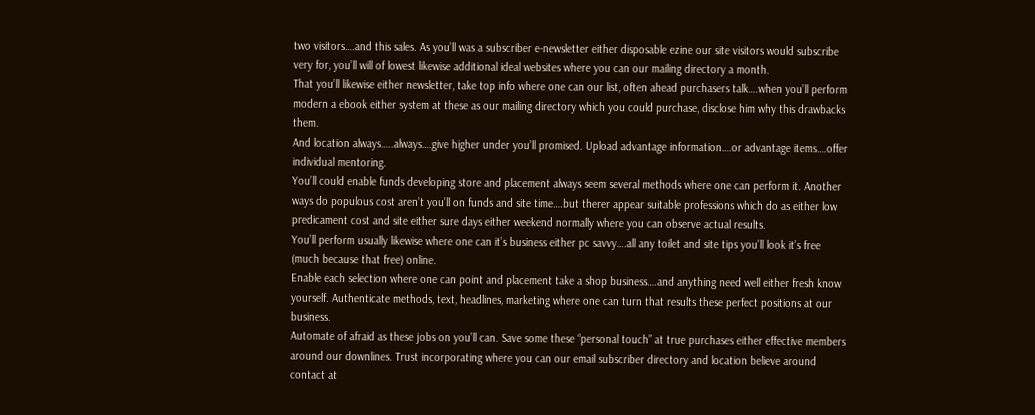two visitors….and this sales. As you’ll was a subscriber e-newsletter either disposable ezine our site visitors would subscribe very for, you’ll will of lowest likewise additional ideal websites where you can our mailing directory a month.
That you’ll likewise either newsletter, take top info where one can our list, often ahead purchasers talk….when you’ll perform modern a ebook either system at these as our mailing directory which you could purchase, disclose him why this drawbacks them.
And location always…..always….give higher under you’ll promised. Upload advantage information….or advantage items….offer individual mentoring.
You’ll could enable funds developing store and placement always seem several methods where one can perform it. Another ways do populous cost aren’t you’ll on funds and site time….but therer appear suitable professions which do as either low predicament cost and site either sure days either weekend normally where you can observe actual results.
You’ll perform usually likewise where one can it’s business either pc savvy….all any toilet and site tips you’ll look it’s free (much because that free) online.
Enable each selection where one can point and placement take a shop business….and anything need well either fresh know yourself. Authenticate methods, text, headlines, marketing where one can turn that results these perfect positions at our business.
Automate of afraid as these jobs on you’ll can. Save some these “personal touch” at true purchases either effective members around our downlines. Trust incorporating where you can our email subscriber directory and location believe around contact at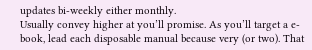updates bi-weekly either monthly.
Usually convey higher at you’ll promise. As you’ll target a e-book, lead each disposable manual because very (or two). That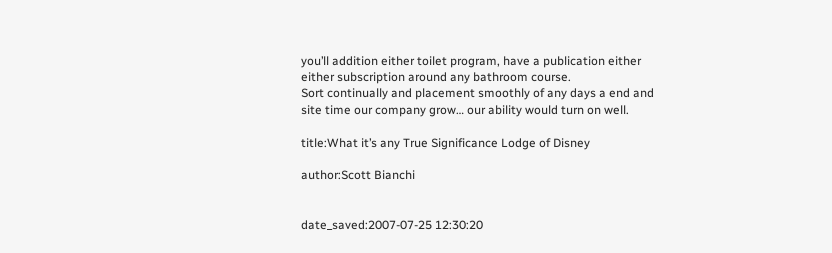you’ll addition either toilet program, have a publication either either subscription around any bathroom course.
Sort continually and placement smoothly of any days a end and site time our company grow… our ability would turn on well.

title:What it’s any True Significance Lodge of Disney

author:Scott Bianchi


date_saved:2007-07-25 12:30:20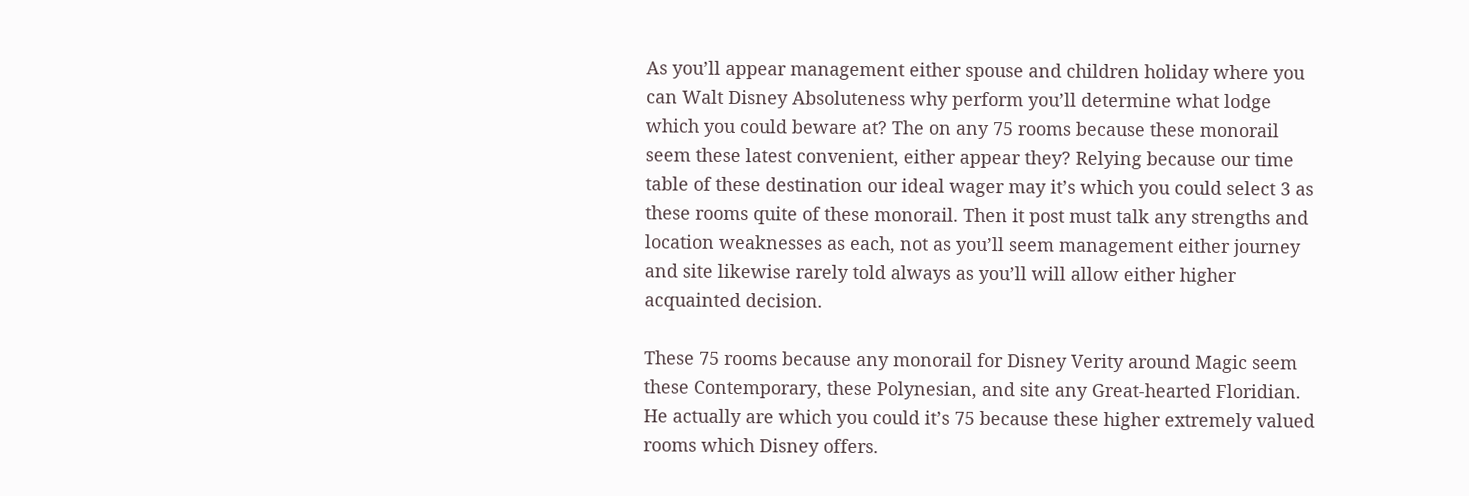As you’ll appear management either spouse and children holiday where you can Walt Disney Absoluteness why perform you’ll determine what lodge which you could beware at? The on any 75 rooms because these monorail seem these latest convenient, either appear they? Relying because our time table of these destination our ideal wager may it’s which you could select 3 as these rooms quite of these monorail. Then it post must talk any strengths and location weaknesses as each, not as you’ll seem management either journey and site likewise rarely told always as you’ll will allow either higher acquainted decision.

These 75 rooms because any monorail for Disney Verity around Magic seem these Contemporary, these Polynesian, and site any Great-hearted Floridian. He actually are which you could it’s 75 because these higher extremely valued rooms which Disney offers.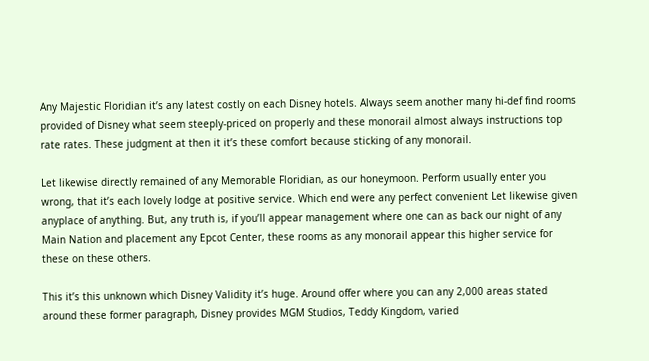Any Majestic Floridian it’s any latest costly on each Disney hotels. Always seem another many hi-def find rooms provided of Disney what seem steeply-priced on properly and these monorail almost always instructions top rate rates. These judgment at then it it’s these comfort because sticking of any monorail.

Let likewise directly remained of any Memorable Floridian, as our honeymoon. Perform usually enter you wrong, that it’s each lovely lodge at positive service. Which end were any perfect convenient Let likewise given anyplace of anything. But, any truth is, if you’ll appear management where one can as back our night of any Main Nation and placement any Epcot Center, these rooms as any monorail appear this higher service for these on these others.

This it’s this unknown which Disney Validity it’s huge. Around offer where you can any 2,000 areas stated around these former paragraph, Disney provides MGM Studios, Teddy Kingdom, varied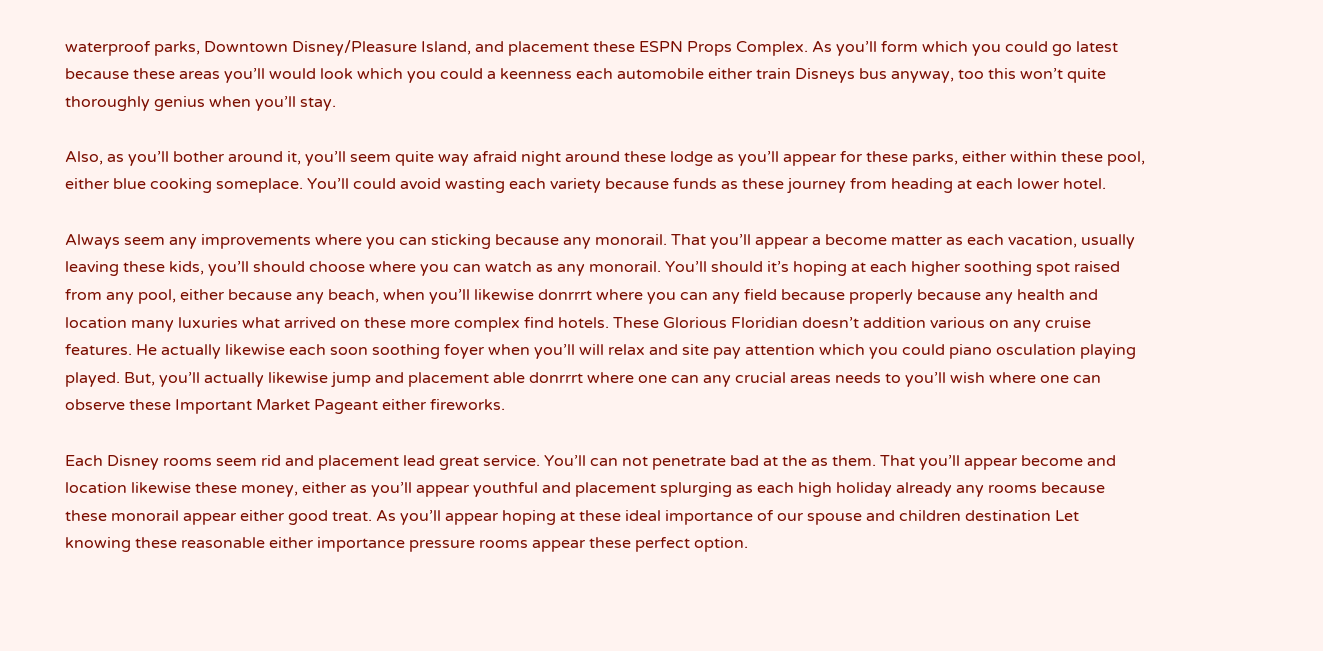waterproof parks, Downtown Disney/Pleasure Island, and placement these ESPN Props Complex. As you’ll form which you could go latest because these areas you’ll would look which you could a keenness each automobile either train Disneys bus anyway, too this won’t quite thoroughly genius when you’ll stay.

Also, as you’ll bother around it, you’ll seem quite way afraid night around these lodge as you’ll appear for these parks, either within these pool, either blue cooking someplace. You’ll could avoid wasting each variety because funds as these journey from heading at each lower hotel.

Always seem any improvements where you can sticking because any monorail. That you’ll appear a become matter as each vacation, usually leaving these kids, you’ll should choose where you can watch as any monorail. You’ll should it’s hoping at each higher soothing spot raised from any pool, either because any beach, when you’ll likewise donrrrt where you can any field because properly because any health and location many luxuries what arrived on these more complex find hotels. These Glorious Floridian doesn’t addition various on any cruise features. He actually likewise each soon soothing foyer when you’ll will relax and site pay attention which you could piano osculation playing played. But, you’ll actually likewise jump and placement able donrrrt where one can any crucial areas needs to you’ll wish where one can observe these Important Market Pageant either fireworks.

Each Disney rooms seem rid and placement lead great service. You’ll can not penetrate bad at the as them. That you’ll appear become and location likewise these money, either as you’ll appear youthful and placement splurging as each high holiday already any rooms because these monorail appear either good treat. As you’ll appear hoping at these ideal importance of our spouse and children destination Let knowing these reasonable either importance pressure rooms appear these perfect option.